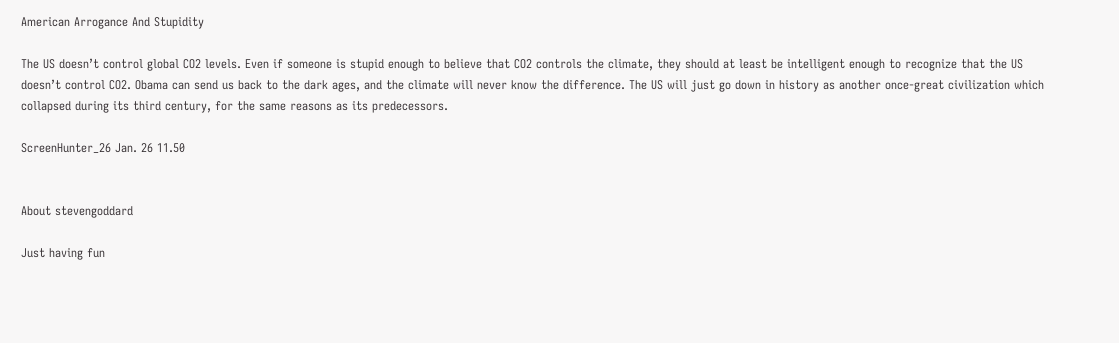American Arrogance And Stupidity

The US doesn’t control global CO2 levels. Even if someone is stupid enough to believe that CO2 controls the climate, they should at least be intelligent enough to recognize that the US doesn’t control CO2. Obama can send us back to the dark ages, and the climate will never know the difference. The US will just go down in history as another once-great civilization which collapsed during its third century, for the same reasons as its predecessors.

ScreenHunter_26 Jan. 26 11.50


About stevengoddard

Just having fun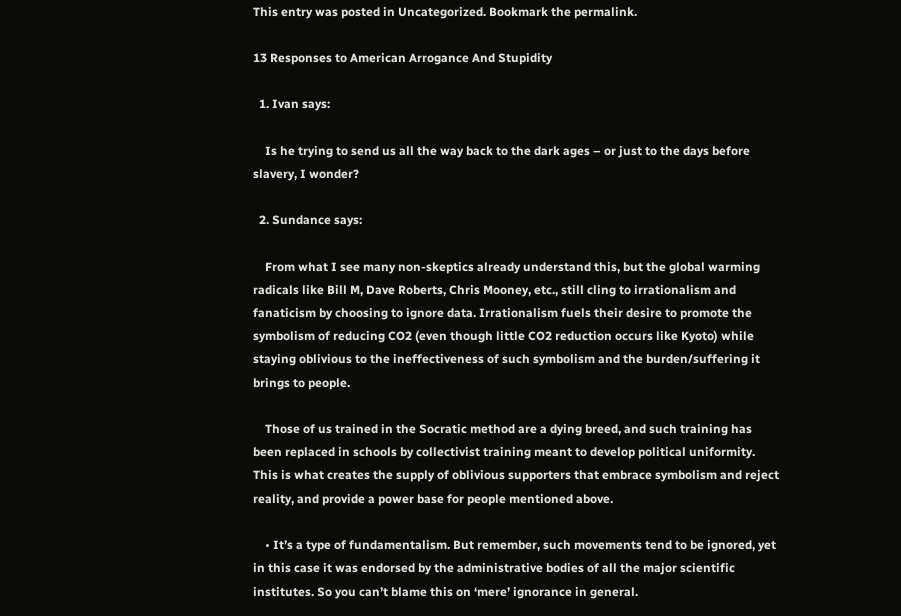This entry was posted in Uncategorized. Bookmark the permalink.

13 Responses to American Arrogance And Stupidity

  1. Ivan says:

    Is he trying to send us all the way back to the dark ages – or just to the days before slavery, I wonder?

  2. Sundance says:

    From what I see many non-skeptics already understand this, but the global warming radicals like Bill M, Dave Roberts, Chris Mooney, etc., still cling to irrationalism and fanaticism by choosing to ignore data. Irrationalism fuels their desire to promote the symbolism of reducing CO2 (even though little CO2 reduction occurs like Kyoto) while staying oblivious to the ineffectiveness of such symbolism and the burden/suffering it brings to people.

    Those of us trained in the Socratic method are a dying breed, and such training has been replaced in schools by collectivist training meant to develop political uniformity. This is what creates the supply of oblivious supporters that embrace symbolism and reject reality, and provide a power base for people mentioned above.

    • It’s a type of fundamentalism. But remember, such movements tend to be ignored, yet in this case it was endorsed by the administrative bodies of all the major scientific institutes. So you can’t blame this on ‘mere’ ignorance in general.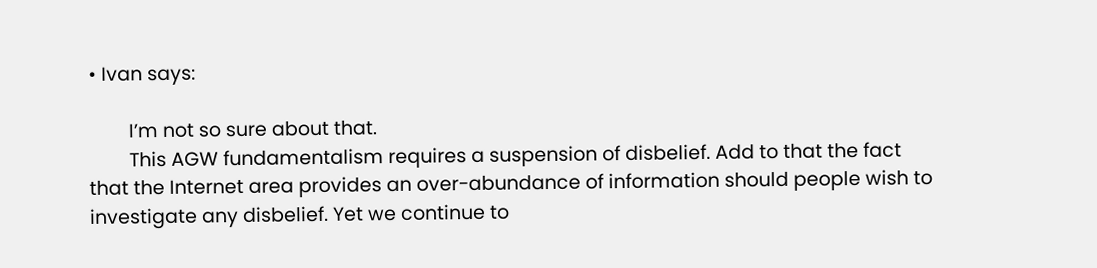• Ivan says:

        I’m not so sure about that.
        This AGW fundamentalism requires a suspension of disbelief. Add to that the fact that the Internet area provides an over-abundance of information should people wish to investigate any disbelief. Yet we continue to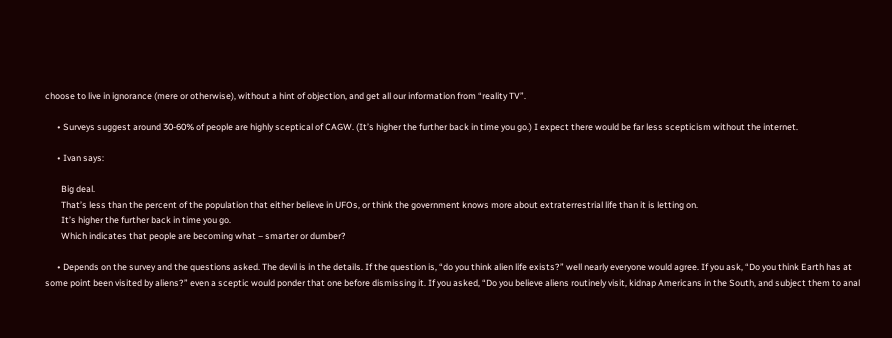choose to live in ignorance (mere or otherwise), without a hint of objection, and get all our information from “reality TV”.

      • Surveys suggest around 30-60% of people are highly sceptical of CAGW. (It’s higher the further back in time you go.) I expect there would be far less scepticism without the internet.

      • Ivan says:

        Big deal.
        That’s less than the percent of the population that either believe in UFOs, or think the government knows more about extraterrestrial life than it is letting on.
        It’s higher the further back in time you go.
        Which indicates that people are becoming what – smarter or dumber?

      • Depends on the survey and the questions asked. The devil is in the details. If the question is, “do you think alien life exists?” well nearly everyone would agree. If you ask, “Do you think Earth has at some point been visited by aliens?” even a sceptic would ponder that one before dismissing it. If you asked, “Do you believe aliens routinely visit, kidnap Americans in the South, and subject them to anal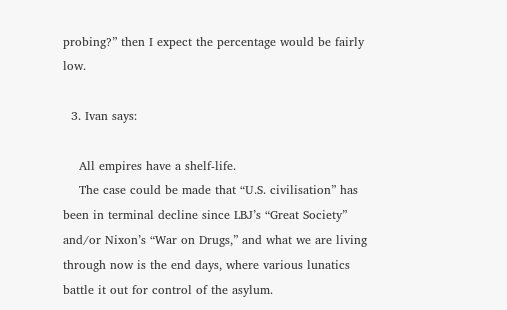probing?” then I expect the percentage would be fairly low.

  3. Ivan says:

    All empires have a shelf-life.
    The case could be made that “U.S. civilisation” has been in terminal decline since LBJ’s “Great Society” and/or Nixon’s “War on Drugs,” and what we are living through now is the end days, where various lunatics battle it out for control of the asylum.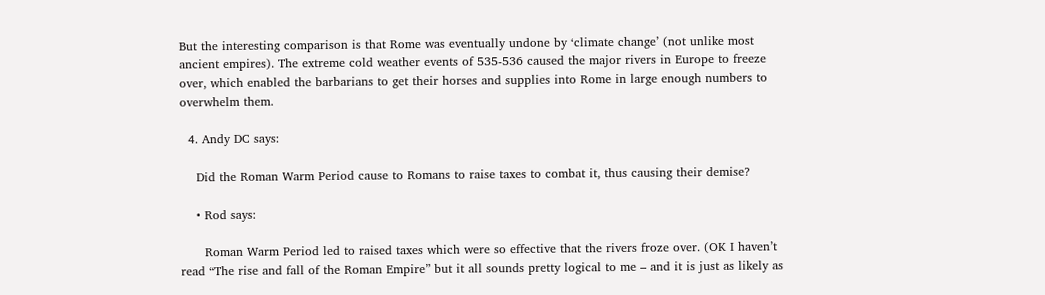But the interesting comparison is that Rome was eventually undone by ‘climate change’ (not unlike most ancient empires). The extreme cold weather events of 535-536 caused the major rivers in Europe to freeze over, which enabled the barbarians to get their horses and supplies into Rome in large enough numbers to overwhelm them.

  4. Andy DC says:

    Did the Roman Warm Period cause to Romans to raise taxes to combat it, thus causing their demise?

    • Rod says:

      Roman Warm Period led to raised taxes which were so effective that the rivers froze over. (OK I haven’t read “The rise and fall of the Roman Empire” but it all sounds pretty logical to me – and it is just as likely as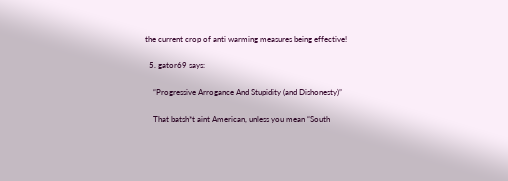the current crop of anti warming measures being effective!

  5. gator69 says:

    “Progressive Arrogance And Stupidity (and Dishonesty)”

    That batsh*t aint American, unless you mean “South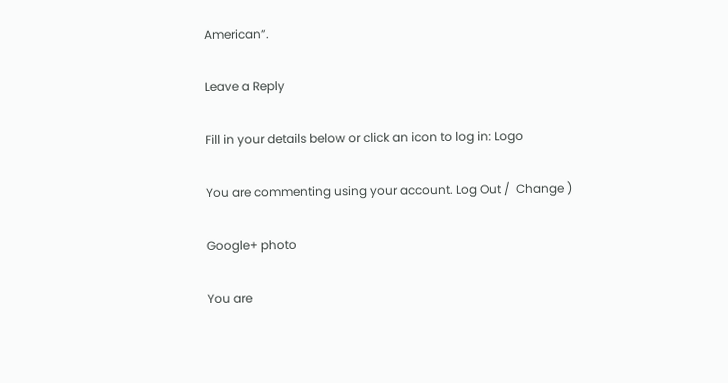American”.

Leave a Reply

Fill in your details below or click an icon to log in: Logo

You are commenting using your account. Log Out /  Change )

Google+ photo

You are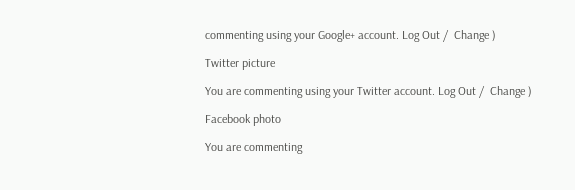commenting using your Google+ account. Log Out /  Change )

Twitter picture

You are commenting using your Twitter account. Log Out /  Change )

Facebook photo

You are commenting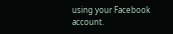using your Facebook account.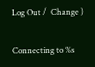Log Out /  Change )


Connecting to %s